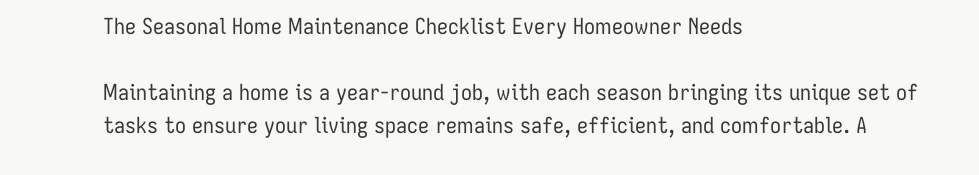The Seasonal Home Maintenance Checklist Every Homeowner Needs

Maintaining a home is a year-round job, with each season bringing its unique set of tasks to ensure your living space remains safe, efficient, and comfortable. A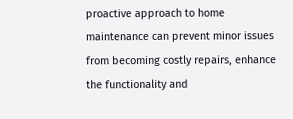proactive approach to home maintenance can prevent minor issues from becoming costly repairs, enhance the functionality and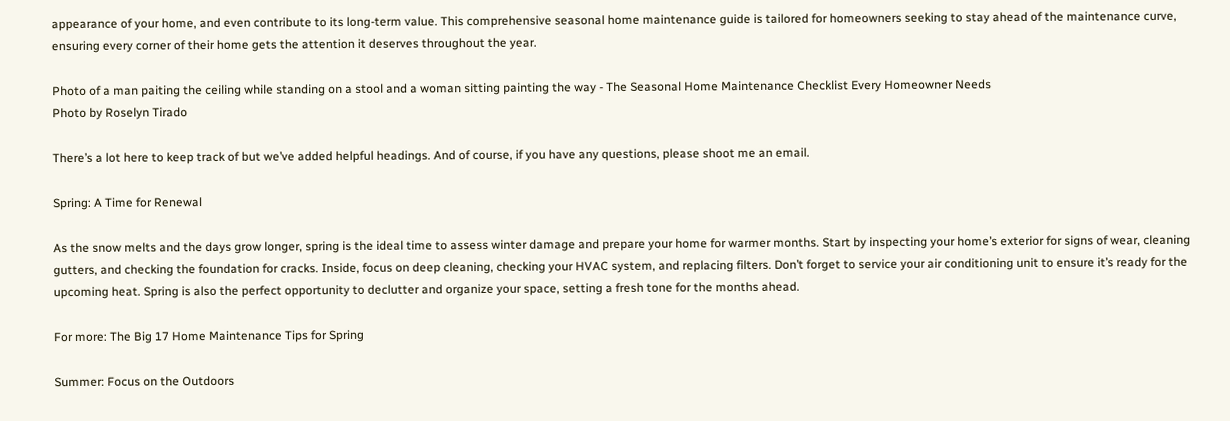appearance of your home, and even contribute to its long-term value. This comprehensive seasonal home maintenance guide is tailored for homeowners seeking to stay ahead of the maintenance curve, ensuring every corner of their home gets the attention it deserves throughout the year.

Photo of a man paiting the ceiling while standing on a stool and a woman sitting painting the way - The Seasonal Home Maintenance Checklist Every Homeowner Needs
Photo by Roselyn Tirado

There’s a lot here to keep track of but we’ve added helpful headings. And of course, if you have any questions, please shoot me an email.

Spring: A Time for Renewal

As the snow melts and the days grow longer, spring is the ideal time to assess winter damage and prepare your home for warmer months. Start by inspecting your home’s exterior for signs of wear, cleaning gutters, and checking the foundation for cracks. Inside, focus on deep cleaning, checking your HVAC system, and replacing filters. Don’t forget to service your air conditioning unit to ensure it’s ready for the upcoming heat. Spring is also the perfect opportunity to declutter and organize your space, setting a fresh tone for the months ahead.

For more: The Big 17 Home Maintenance Tips for Spring

Summer: Focus on the Outdoors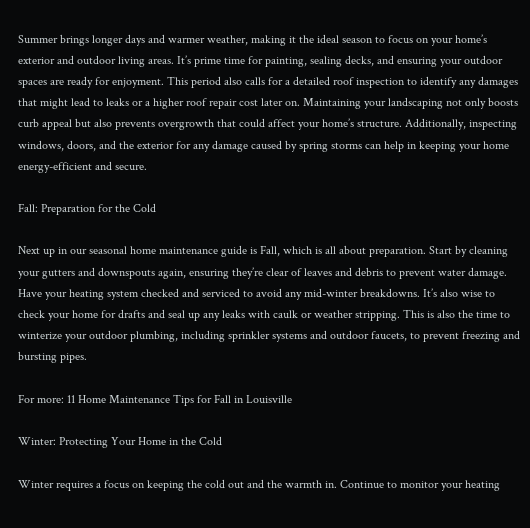Summer brings longer days and warmer weather, making it the ideal season to focus on your home’s exterior and outdoor living areas. It’s prime time for painting, sealing decks, and ensuring your outdoor spaces are ready for enjoyment. This period also calls for a detailed roof inspection to identify any damages that might lead to leaks or a higher roof repair cost later on. Maintaining your landscaping not only boosts curb appeal but also prevents overgrowth that could affect your home’s structure. Additionally, inspecting windows, doors, and the exterior for any damage caused by spring storms can help in keeping your home energy-efficient and secure.

Fall: Preparation for the Cold

Next up in our seasonal home maintenance guide is Fall, which is all about preparation. Start by cleaning your gutters and downspouts again, ensuring they’re clear of leaves and debris to prevent water damage. Have your heating system checked and serviced to avoid any mid-winter breakdowns. It’s also wise to check your home for drafts and seal up any leaks with caulk or weather stripping. This is also the time to winterize your outdoor plumbing, including sprinkler systems and outdoor faucets, to prevent freezing and bursting pipes.

For more: 11 Home Maintenance Tips for Fall in Louisville

Winter: Protecting Your Home in the Cold

Winter requires a focus on keeping the cold out and the warmth in. Continue to monitor your heating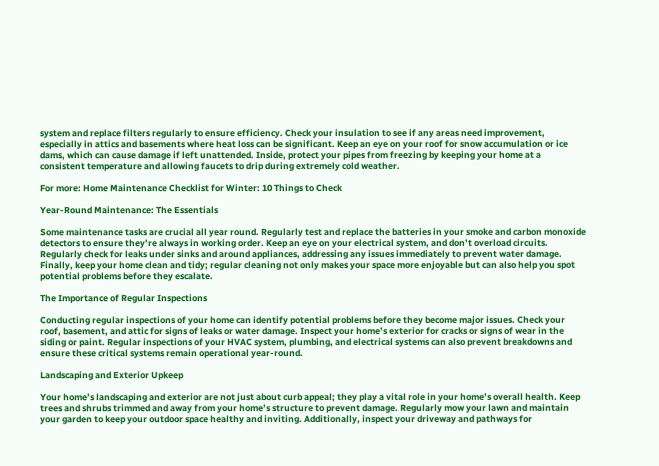system and replace filters regularly to ensure efficiency. Check your insulation to see if any areas need improvement, especially in attics and basements where heat loss can be significant. Keep an eye on your roof for snow accumulation or ice dams, which can cause damage if left unattended. Inside, protect your pipes from freezing by keeping your home at a consistent temperature and allowing faucets to drip during extremely cold weather.

For more: Home Maintenance Checklist for Winter: 10 Things to Check

Year-Round Maintenance: The Essentials

Some maintenance tasks are crucial all year round. Regularly test and replace the batteries in your smoke and carbon monoxide detectors to ensure they’re always in working order. Keep an eye on your electrical system, and don’t overload circuits. Regularly check for leaks under sinks and around appliances, addressing any issues immediately to prevent water damage. Finally, keep your home clean and tidy; regular cleaning not only makes your space more enjoyable but can also help you spot potential problems before they escalate.

The Importance of Regular Inspections

Conducting regular inspections of your home can identify potential problems before they become major issues. Check your roof, basement, and attic for signs of leaks or water damage. Inspect your home’s exterior for cracks or signs of wear in the siding or paint. Regular inspections of your HVAC system, plumbing, and electrical systems can also prevent breakdowns and ensure these critical systems remain operational year-round.

Landscaping and Exterior Upkeep

Your home’s landscaping and exterior are not just about curb appeal; they play a vital role in your home’s overall health. Keep trees and shrubs trimmed and away from your home’s structure to prevent damage. Regularly mow your lawn and maintain your garden to keep your outdoor space healthy and inviting. Additionally, inspect your driveway and pathways for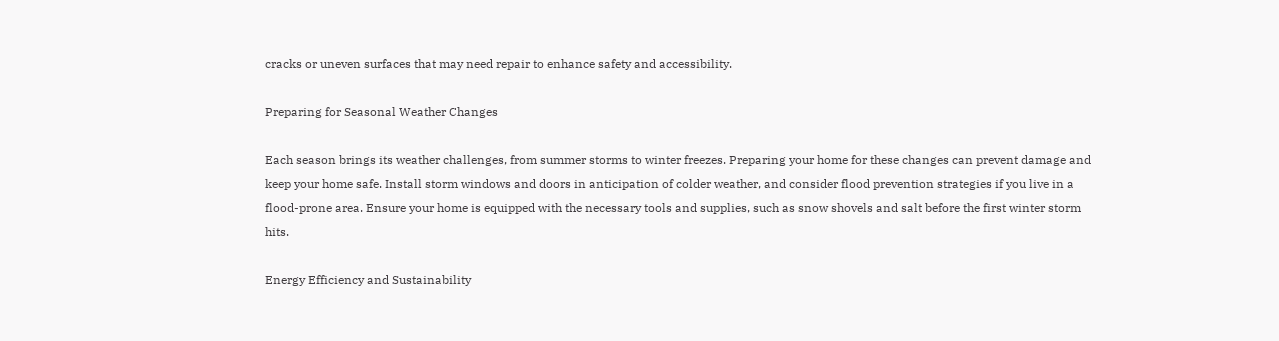cracks or uneven surfaces that may need repair to enhance safety and accessibility.

Preparing for Seasonal Weather Changes

Each season brings its weather challenges, from summer storms to winter freezes. Preparing your home for these changes can prevent damage and keep your home safe. Install storm windows and doors in anticipation of colder weather, and consider flood prevention strategies if you live in a flood-prone area. Ensure your home is equipped with the necessary tools and supplies, such as snow shovels and salt before the first winter storm hits.

Energy Efficiency and Sustainability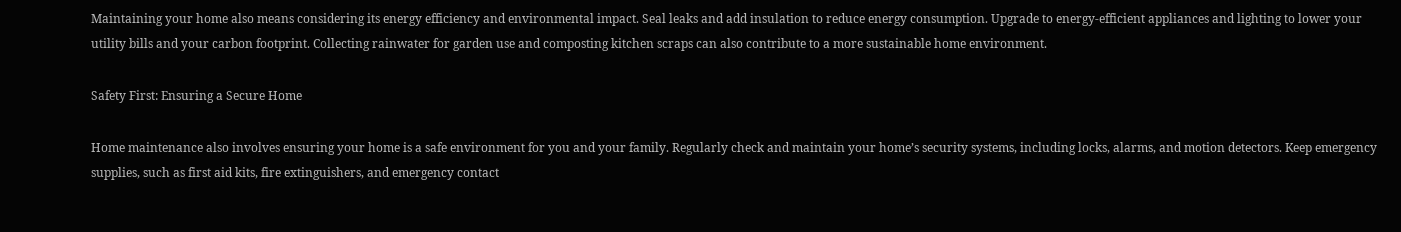Maintaining your home also means considering its energy efficiency and environmental impact. Seal leaks and add insulation to reduce energy consumption. Upgrade to energy-efficient appliances and lighting to lower your utility bills and your carbon footprint. Collecting rainwater for garden use and composting kitchen scraps can also contribute to a more sustainable home environment.

Safety First: Ensuring a Secure Home

Home maintenance also involves ensuring your home is a safe environment for you and your family. Regularly check and maintain your home’s security systems, including locks, alarms, and motion detectors. Keep emergency supplies, such as first aid kits, fire extinguishers, and emergency contact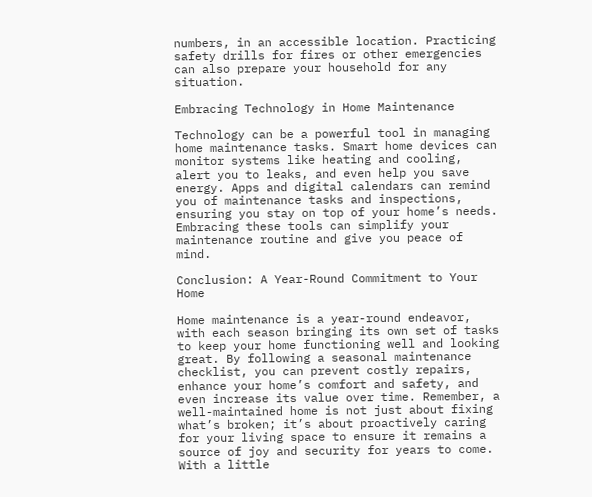numbers, in an accessible location. Practicing safety drills for fires or other emergencies can also prepare your household for any situation.

Embracing Technology in Home Maintenance

Technology can be a powerful tool in managing home maintenance tasks. Smart home devices can monitor systems like heating and cooling, alert you to leaks, and even help you save energy. Apps and digital calendars can remind you of maintenance tasks and inspections, ensuring you stay on top of your home’s needs. Embracing these tools can simplify your maintenance routine and give you peace of mind.

Conclusion: A Year-Round Commitment to Your Home

Home maintenance is a year-round endeavor, with each season bringing its own set of tasks to keep your home functioning well and looking great. By following a seasonal maintenance checklist, you can prevent costly repairs, enhance your home’s comfort and safety, and even increase its value over time. Remember, a well-maintained home is not just about fixing what’s broken; it’s about proactively caring for your living space to ensure it remains a source of joy and security for years to come. With a little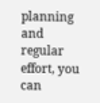planning and regular effort, you can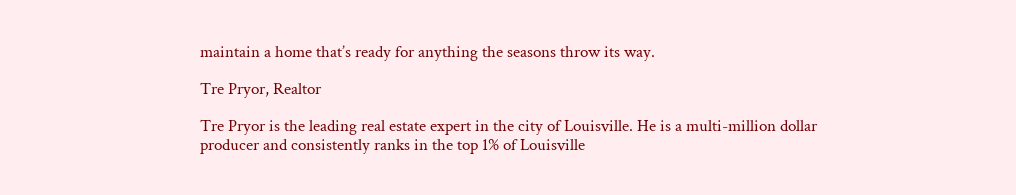maintain a home that’s ready for anything the seasons throw its way.

Tre Pryor, Realtor

Tre Pryor is the leading real estate expert in the city of Louisville. He is a multi-million dollar producer and consistently ranks in the top 1% of Louisville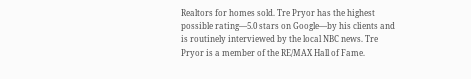Realtors for homes sold. Tre Pryor has the highest possible rating—5.0 stars on Google—by his clients and is routinely interviewed by the local NBC news. Tre Pryor is a member of the RE/MAX Hall of Fame.